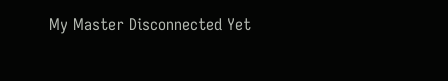My Master Disconnected Yet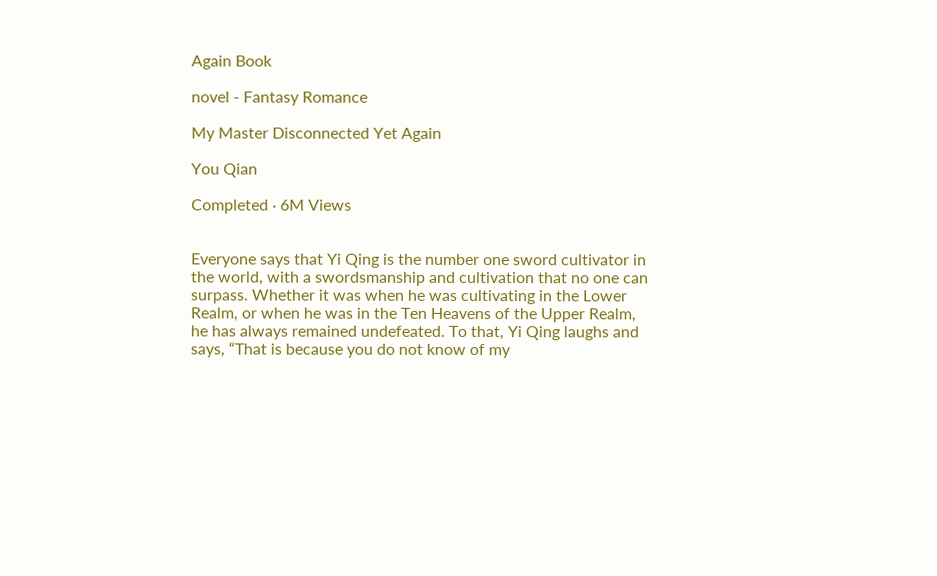Again Book

novel - Fantasy Romance

My Master Disconnected Yet Again

You Qian

Completed · 6M Views


Everyone says that Yi Qing is the number one sword cultivator in the world, with a swordsmanship and cultivation that no one can surpass. Whether it was when he was cultivating in the Lower Realm, or when he was in the Ten Heavens of the Upper Realm, he has always remained undefeated. To that, Yi Qing laughs and says, “That is because you do not know of my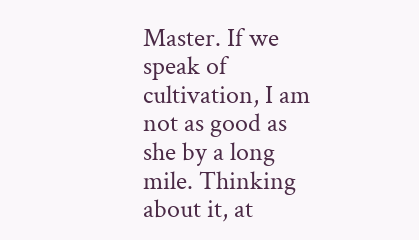Master. If we speak of cultivation, I am not as good as she by a long mile. Thinking about it, at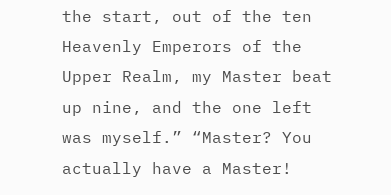the start, out of the ten Heavenly Emperors of the Upper Realm, my Master beat up nine, and the one left was myself.” “Master? You actually have a Master!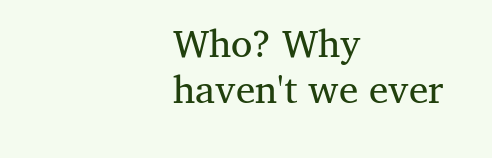Who? Why haven't we ever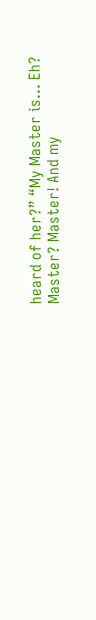heard of her?” “My Master is… Eh? Master? Master! And my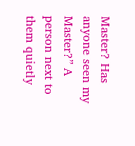Master? Has anyone seen my Master?” A person next to them quietly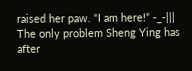raised her paw. “I am here!” -_-||| The only problem Sheng Ying has after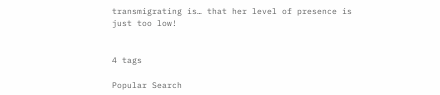transmigrating is… that her level of presence is just too low!


4 tags

Popular Search